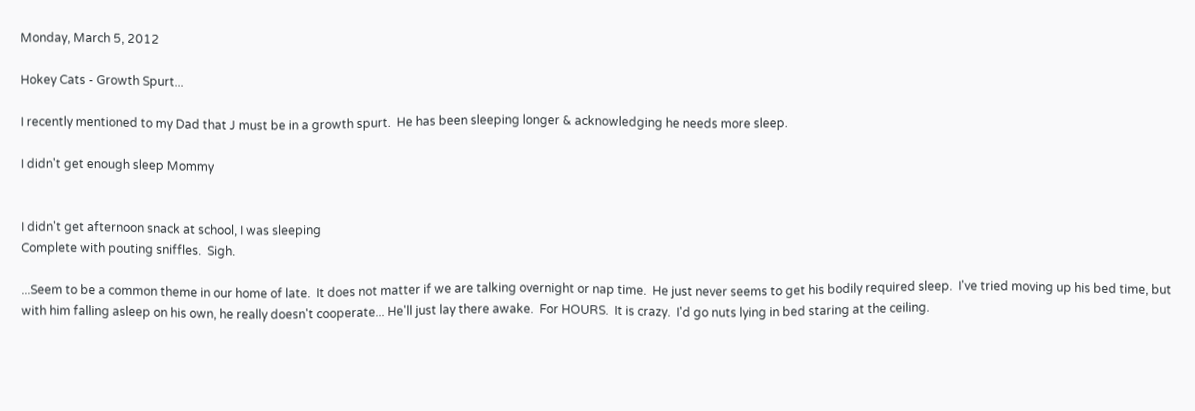Monday, March 5, 2012

Hokey Cats - Growth Spurt...

I recently mentioned to my Dad that J must be in a growth spurt.  He has been sleeping longer & acknowledging he needs more sleep.

I didn't get enough sleep Mommy


I didn't get afternoon snack at school, I was sleeping
Complete with pouting sniffles.  Sigh.

...Seem to be a common theme in our home of late.  It does not matter if we are talking overnight or nap time.  He just never seems to get his bodily required sleep.  I've tried moving up his bed time, but with him falling asleep on his own, he really doesn't cooperate... He'll just lay there awake.  For HOURS.  It is crazy.  I'd go nuts lying in bed staring at the ceiling.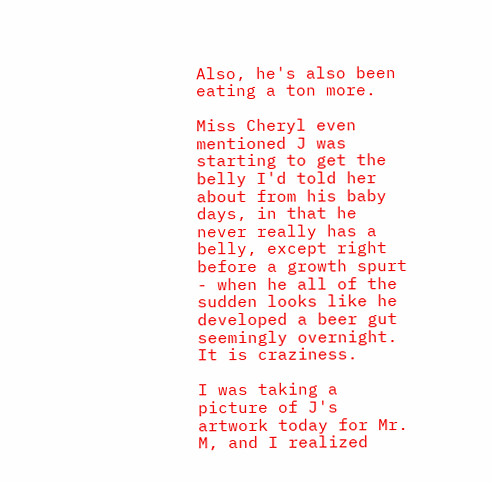Also, he's also been eating a ton more.

Miss Cheryl even mentioned J was starting to get the belly I'd told her about from his baby days, in that he never really has a belly, except right before a growth spurt - when he all of the sudden looks like he developed a beer gut seemingly overnight.  It is craziness.

I was taking a picture of J's artwork today for Mr. M, and I realized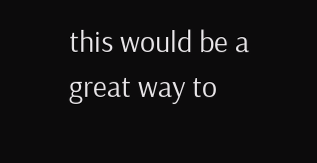this would be a great way to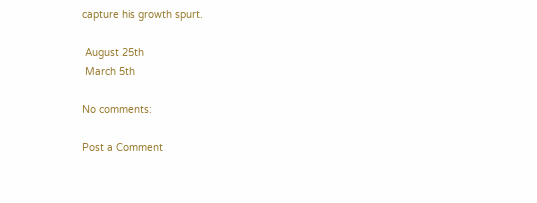capture his growth spurt.

 August 25th
 March 5th

No comments:

Post a Comment